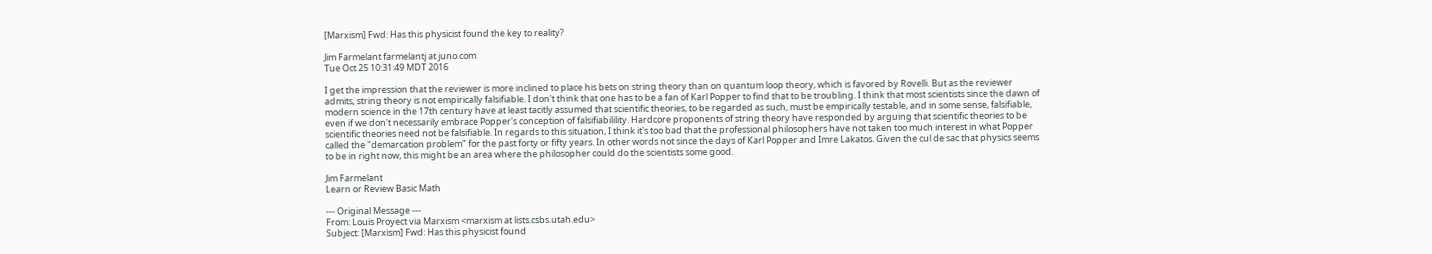[Marxism] Fwd: Has this physicist found the key to reality?

Jim Farmelant farmelantj at juno.com
Tue Oct 25 10:31:49 MDT 2016

I get the impression that the reviewer is more inclined to place his bets on string theory than on quantum loop theory, which is favored by Rovelli. But as the reviewer admits, string theory is not empirically falsifiable. I don't think that one has to be a fan of Karl Popper to find that to be troubling. I think that most scientists since the dawn of modern science in the 17th century have at least tacitly assumed that scientific theories, to be regarded as such, must be empirically testable, and in some sense, falsifiable, even if we don't necessarily embrace Popper's conception of falsifiabilility. Hardcore proponents of string theory have responded by arguing that scientific theories to be scientific theories need not be falsifiable. In regards to this situation, I think it's too bad that the professional philosophers have not taken too much interest in what Popper called the "demarcation problem" for the past forty or fifty years. In other words not since the days of Karl Popper and Imre Lakatos. Given the cul de sac that physics seems to be in right now, this might be an area where the philosopher could do the scientists some good.

Jim Farmelant
Learn or Review Basic Math

--- Original Message ---
From: Louis Proyect via Marxism <marxism at lists.csbs.utah.edu>
Subject: [Marxism] Fwd: Has this physicist found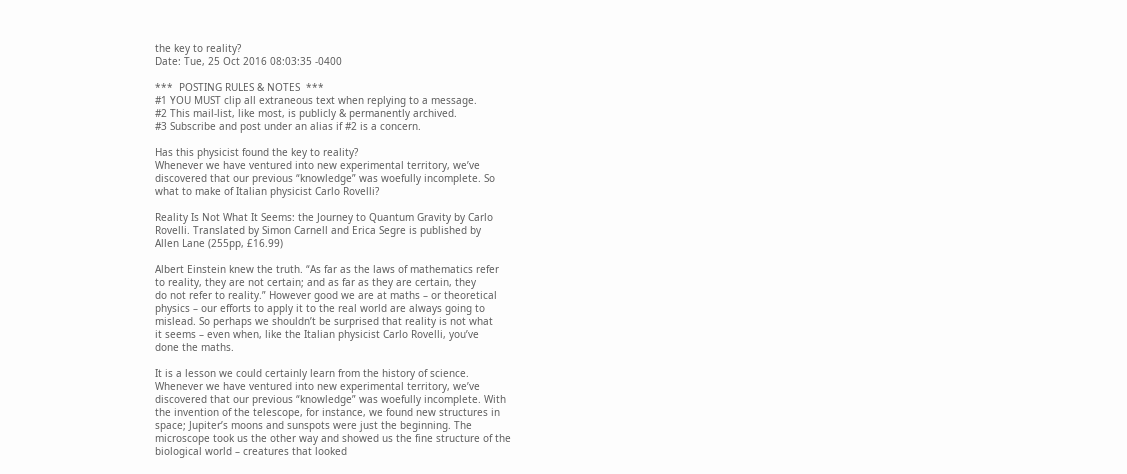the key to reality?
Date: Tue, 25 Oct 2016 08:03:35 -0400

***  POSTING RULES & NOTES  ***
#1 YOU MUST clip all extraneous text when replying to a message.
#2 This mail-list, like most, is publicly & permanently archived.
#3 Subscribe and post under an alias if #2 is a concern.

Has this physicist found the key to reality?
Whenever we have ventured into new experimental territory, we’ve
discovered that our previous “knowledge” was woefully incomplete. So
what to make of Italian physicist Carlo Rovelli?

Reality Is Not What It Seems: the Journey to Quantum Gravity by Carlo
Rovelli. Translated by Simon Carnell and Erica Segre is published by
Allen Lane (255pp, £16.99)

Albert Einstein knew the truth. “As far as the laws of mathematics refer
to reality, they are not certain; and as far as they are certain, they
do not refer to reality.” However good we are at maths – or theoretical
physics – our efforts to apply it to the real world are always going to
mislead. So perhaps we shouldn’t be surprised that reality is not what
it seems – even when, like the Italian physicist Carlo Rovelli, you’ve
done the maths.

It is a lesson we could certainly learn from the history of science.
Whenever we have ventured into new experimental territory, we’ve
discovered that our previous “knowledge” was woefully incomplete. With
the invention of the telescope, for instance, we found new structures in
space; Jupiter’s moons and sunspots were just the beginning. The
microscope took us the other way and showed us the fine structure of the
biological world – creatures that looked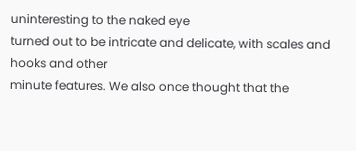uninteresting to the naked eye
turned out to be intricate and delicate, with scales and hooks and other
minute features. We also once thought that the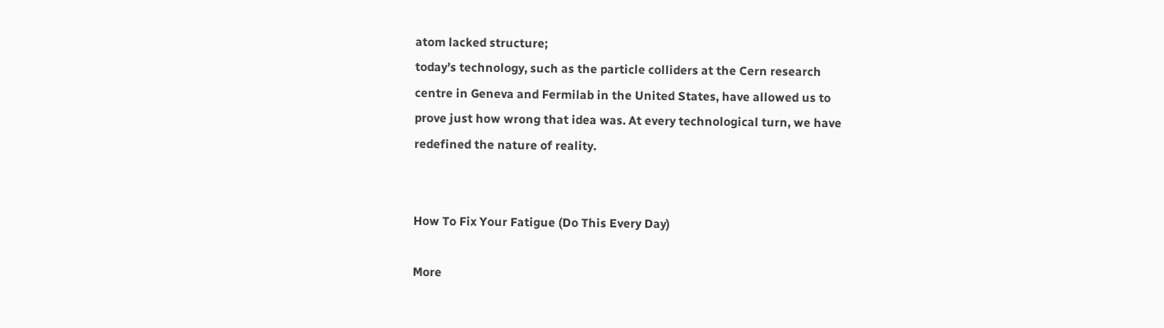atom lacked structure;
today’s technology, such as the particle colliders at the Cern research
centre in Geneva and Fermilab in the United States, have allowed us to
prove just how wrong that idea was. At every technological turn, we have
redefined the nature of reality.


How To Fix Your Fatigue (Do This Every Day)

More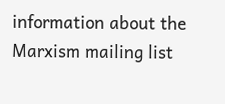information about the Marxism mailing list